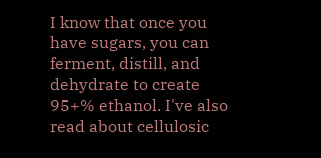I know that once you have sugars, you can ferment, distill, and dehydrate to create 95+% ethanol. I've also read about cellulosic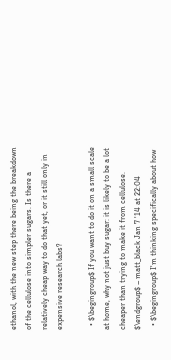ethanol, with the new step there being the breakdown of the cellulose into simpler sugars. Is there a relatively cheap way to do that yet, or it still only in expensive research labs?

  • $\begingroup$ If you want to do it on a small scale at home, why not just buy sugar: it is likely to be a lot cheaper than trying to make it from cellulose. $\endgroup$ – matt_black Jan 7 '14 at 22:04
  • $\begingroup$ I'm thinking specifically about how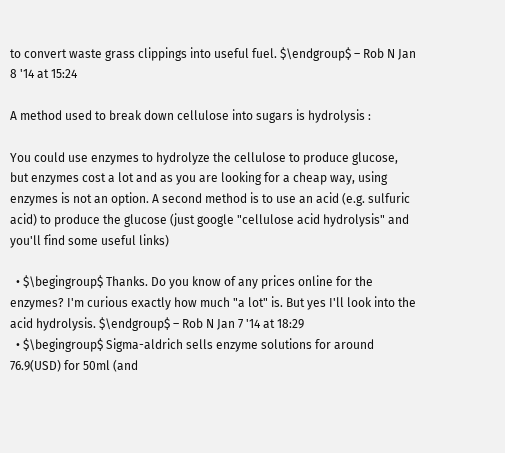to convert waste grass clippings into useful fuel. $\endgroup$ – Rob N Jan 8 '14 at 15:24

A method used to break down cellulose into sugars is hydrolysis :

You could use enzymes to hydrolyze the cellulose to produce glucose, but enzymes cost a lot and as you are looking for a cheap way, using enzymes is not an option. A second method is to use an acid (e.g. sulfuric acid) to produce the glucose (just google "cellulose acid hydrolysis" and you'll find some useful links)

  • $\begingroup$ Thanks. Do you know of any prices online for the enzymes? I'm curious exactly how much "a lot" is. But yes I'll look into the acid hydrolysis. $\endgroup$ – Rob N Jan 7 '14 at 18:29
  • $\begingroup$ Sigma-aldrich sells enzyme solutions for around 76.9(USD) for 50ml (and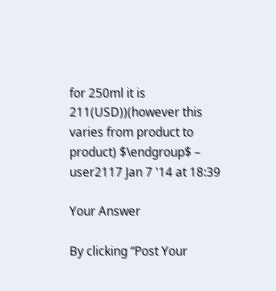for 250ml it is 211(USD))(however this varies from product to product) $\endgroup$ – user2117 Jan 7 '14 at 18:39

Your Answer

By clicking “Post Your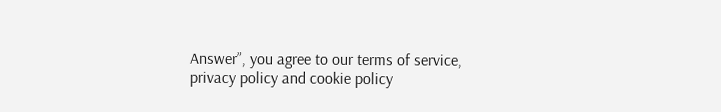Answer”, you agree to our terms of service, privacy policy and cookie policy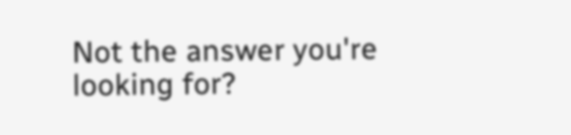Not the answer you're looking for?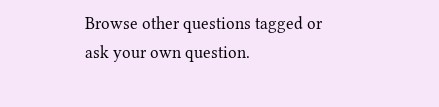Browse other questions tagged or ask your own question.